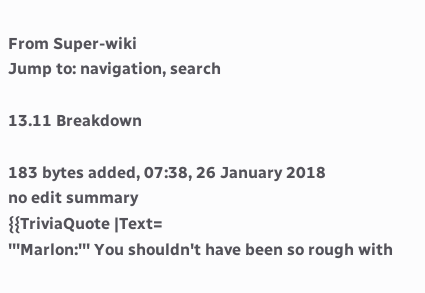From Super-wiki
Jump to: navigation, search

13.11 Breakdown

183 bytes added, 07:38, 26 January 2018
no edit summary
{{TriviaQuote |Text=
'''Marlon:''' You shouldn't have been so rough with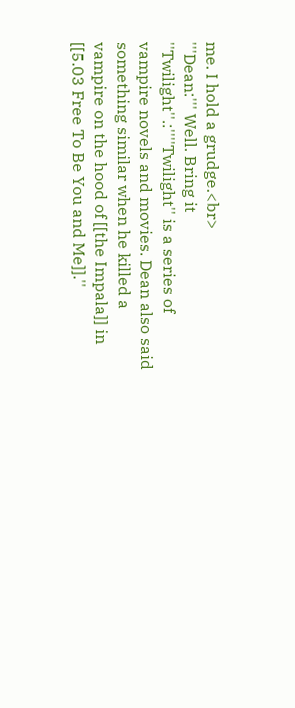me. I hold a grudge.<br>
'''Dean:''' Well. Bring it ''Twilight''.:''''Twilight'' is a series of vampire novels and movies. Dean also said something similar when he killed a vampire on the hood of [[the Impala]] in [[5.03 Free To Be You and Me]].''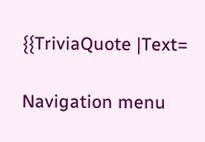{{TriviaQuote |Text=

Navigation menu